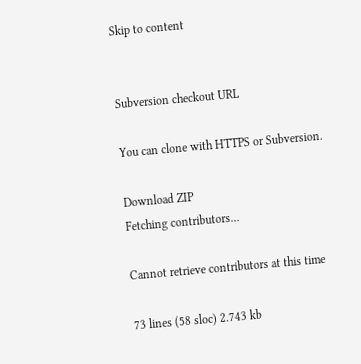Skip to content


Subversion checkout URL

You can clone with HTTPS or Subversion.

Download ZIP
Fetching contributors…

Cannot retrieve contributors at this time

73 lines (58 sloc) 2.743 kb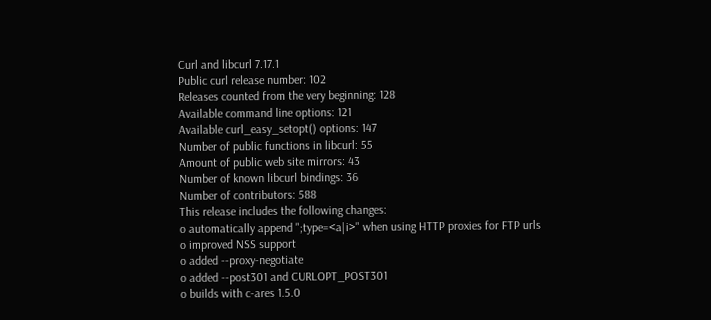Curl and libcurl 7.17.1
Public curl release number: 102
Releases counted from the very beginning: 128
Available command line options: 121
Available curl_easy_setopt() options: 147
Number of public functions in libcurl: 55
Amount of public web site mirrors: 43
Number of known libcurl bindings: 36
Number of contributors: 588
This release includes the following changes:
o automatically append ";type=<a|i>" when using HTTP proxies for FTP urls
o improved NSS support
o added --proxy-negotiate
o added --post301 and CURLOPT_POST301
o builds with c-ares 1.5.0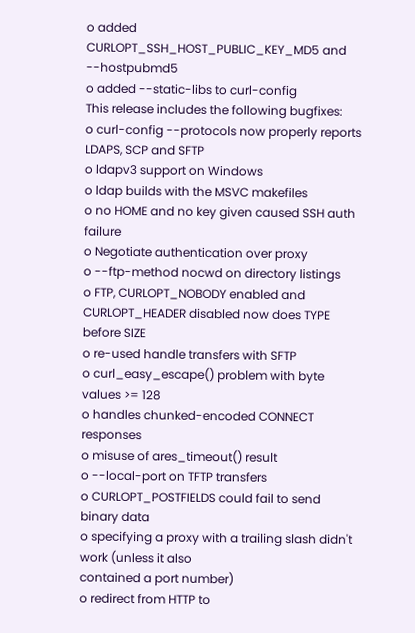o added CURLOPT_SSH_HOST_PUBLIC_KEY_MD5 and --hostpubmd5
o added --static-libs to curl-config
This release includes the following bugfixes:
o curl-config --protocols now properly reports LDAPS, SCP and SFTP
o ldapv3 support on Windows
o ldap builds with the MSVC makefiles
o no HOME and no key given caused SSH auth failure
o Negotiate authentication over proxy
o --ftp-method nocwd on directory listings
o FTP, CURLOPT_NOBODY enabled and CURLOPT_HEADER disabled now does TYPE
before SIZE
o re-used handle transfers with SFTP
o curl_easy_escape() problem with byte values >= 128
o handles chunked-encoded CONNECT responses
o misuse of ares_timeout() result
o --local-port on TFTP transfers
o CURLOPT_POSTFIELDS could fail to send binary data
o specifying a proxy with a trailing slash didn't work (unless it also
contained a port number)
o redirect from HTTP to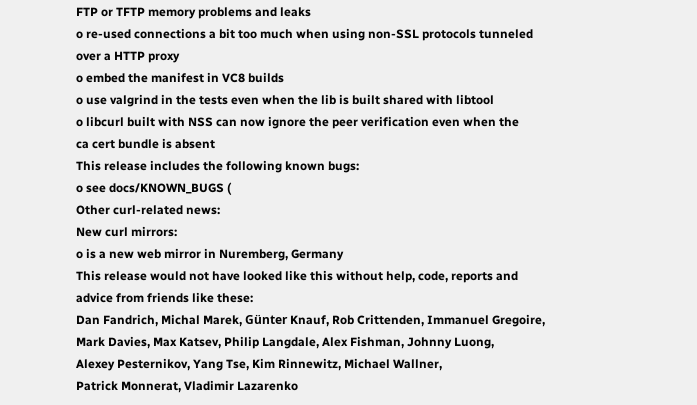FTP or TFTP memory problems and leaks
o re-used connections a bit too much when using non-SSL protocols tunneled
over a HTTP proxy
o embed the manifest in VC8 builds
o use valgrind in the tests even when the lib is built shared with libtool
o libcurl built with NSS can now ignore the peer verification even when the
ca cert bundle is absent
This release includes the following known bugs:
o see docs/KNOWN_BUGS (
Other curl-related news:
New curl mirrors:
o is a new web mirror in Nuremberg, Germany
This release would not have looked like this without help, code, reports and
advice from friends like these:
Dan Fandrich, Michal Marek, Günter Knauf, Rob Crittenden, Immanuel Gregoire,
Mark Davies, Max Katsev, Philip Langdale, Alex Fishman, Johnny Luong,
Alexey Pesternikov, Yang Tse, Kim Rinnewitz, Michael Wallner,
Patrick Monnerat, Vladimir Lazarenko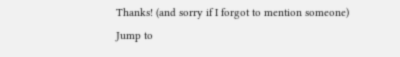Thanks! (and sorry if I forgot to mention someone)
Jump to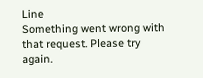Line
Something went wrong with that request. Please try again.